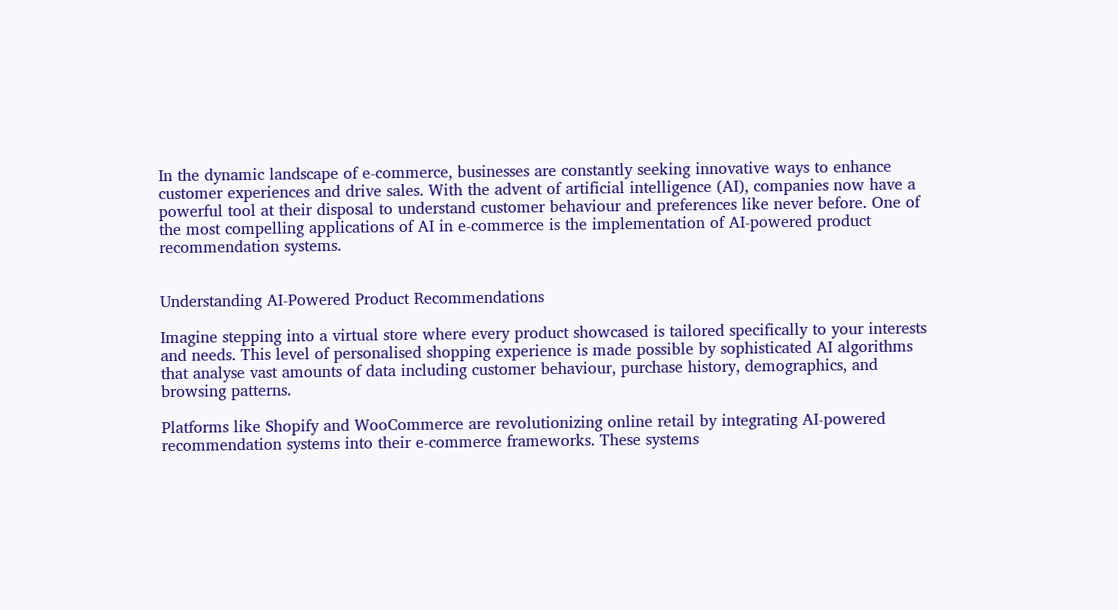In the dynamic landscape of e-commerce, businesses are constantly seeking innovative ways to enhance customer experiences and drive sales. With the advent of artificial intelligence (AI), companies now have a powerful tool at their disposal to understand customer behaviour and preferences like never before. One of the most compelling applications of AI in e-commerce is the implementation of AI-powered product recommendation systems.


Understanding AI-Powered Product Recommendations

Imagine stepping into a virtual store where every product showcased is tailored specifically to your interests and needs. This level of personalised shopping experience is made possible by sophisticated AI algorithms that analyse vast amounts of data including customer behaviour, purchase history, demographics, and browsing patterns.

Platforms like Shopify and WooCommerce are revolutionizing online retail by integrating AI-powered recommendation systems into their e-commerce frameworks. These systems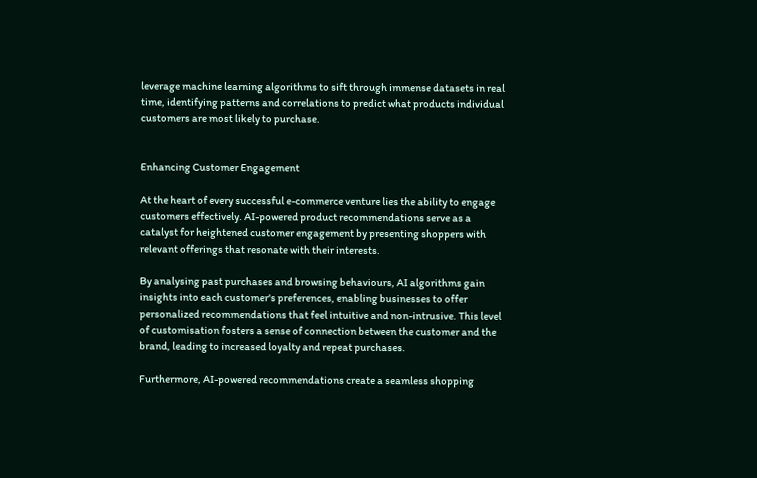leverage machine learning algorithms to sift through immense datasets in real time, identifying patterns and correlations to predict what products individual customers are most likely to purchase.


Enhancing Customer Engagement

At the heart of every successful e-commerce venture lies the ability to engage customers effectively. AI-powered product recommendations serve as a catalyst for heightened customer engagement by presenting shoppers with relevant offerings that resonate with their interests.

By analysing past purchases and browsing behaviours, AI algorithms gain insights into each customer's preferences, enabling businesses to offer personalized recommendations that feel intuitive and non-intrusive. This level of customisation fosters a sense of connection between the customer and the brand, leading to increased loyalty and repeat purchases.

Furthermore, AI-powered recommendations create a seamless shopping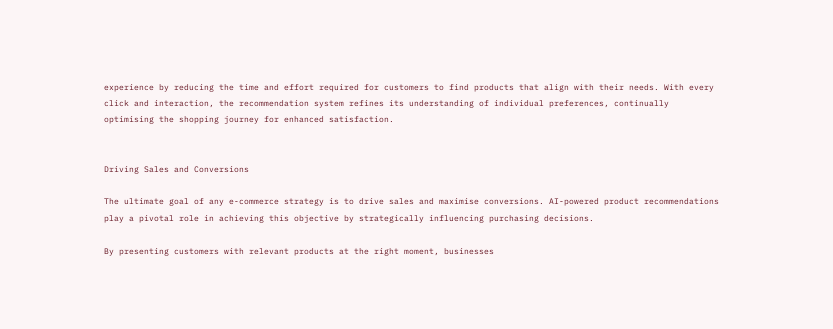experience by reducing the time and effort required for customers to find products that align with their needs. With every click and interaction, the recommendation system refines its understanding of individual preferences, continually optimising the shopping journey for enhanced satisfaction.


Driving Sales and Conversions

The ultimate goal of any e-commerce strategy is to drive sales and maximise conversions. AI-powered product recommendations play a pivotal role in achieving this objective by strategically influencing purchasing decisions.

By presenting customers with relevant products at the right moment, businesses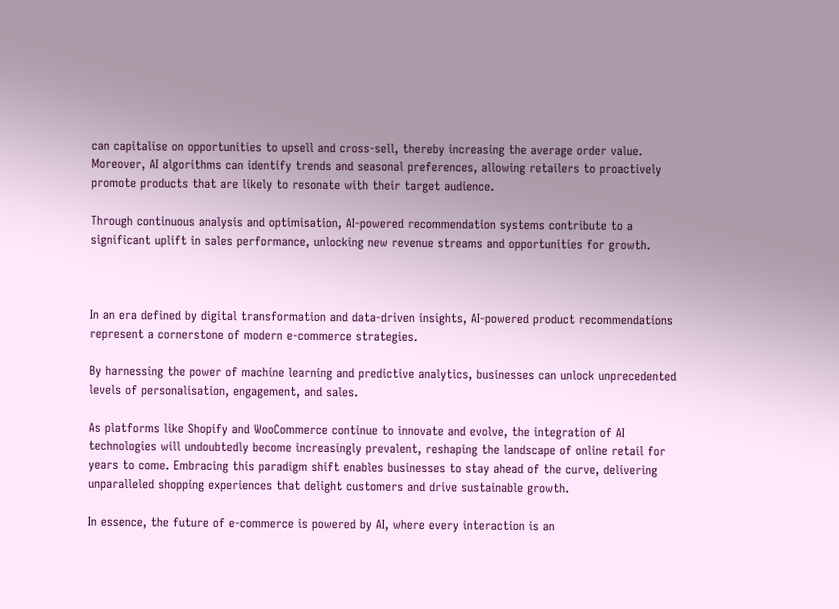can capitalise on opportunities to upsell and cross-sell, thereby increasing the average order value. Moreover, AI algorithms can identify trends and seasonal preferences, allowing retailers to proactively promote products that are likely to resonate with their target audience.

Through continuous analysis and optimisation, AI-powered recommendation systems contribute to a significant uplift in sales performance, unlocking new revenue streams and opportunities for growth.



In an era defined by digital transformation and data-driven insights, AI-powered product recommendations represent a cornerstone of modern e-commerce strategies.

By harnessing the power of machine learning and predictive analytics, businesses can unlock unprecedented levels of personalisation, engagement, and sales.

As platforms like Shopify and WooCommerce continue to innovate and evolve, the integration of AI technologies will undoubtedly become increasingly prevalent, reshaping the landscape of online retail for years to come. Embracing this paradigm shift enables businesses to stay ahead of the curve, delivering unparalleled shopping experiences that delight customers and drive sustainable growth.

In essence, the future of e-commerce is powered by AI, where every interaction is an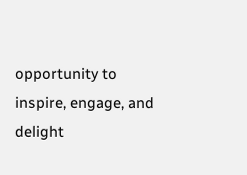opportunity to inspire, engage, and delight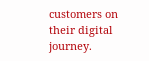customers on their digital journey.